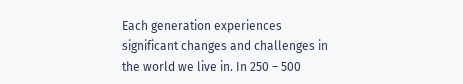Each generation experiences significant changes and challenges in the world we live in. In 250 – 500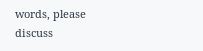words, please discuss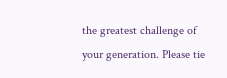the greatest challenge of your generation. Please tie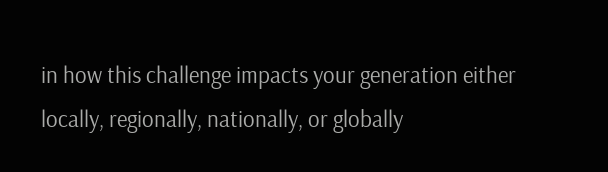in how this challenge impacts your generation either locally, regionally, nationally, or globally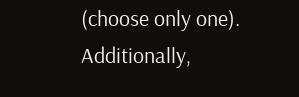(choose only one). Additionally,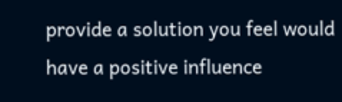provide a solution you feel would have a positive influence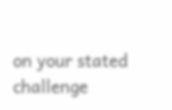on your stated challenge